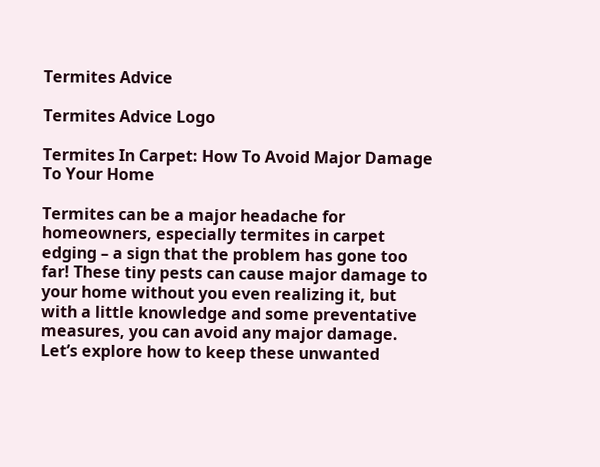Termites Advice

Termites Advice Logo

Termites In Carpet: How To Avoid Major Damage To Your Home

Termites can be a major headache for homeowners, especially termites in carpet edging – a sign that the problem has gone too far! These tiny pests can cause major damage to your home without you even realizing it, but with a little knowledge and some preventative measures, you can avoid any major damage. Let’s explore how to keep these unwanted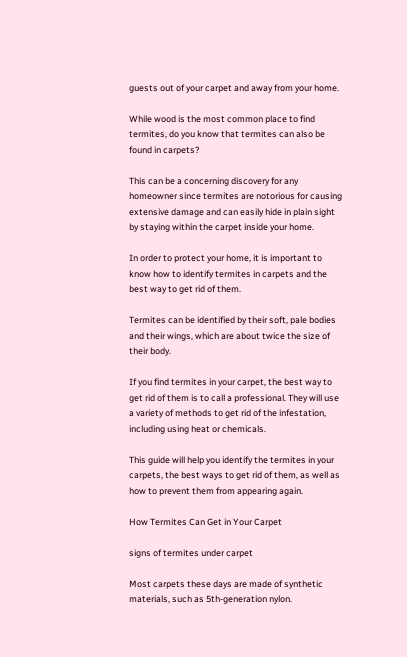guests out of your carpet and away from your home.

While wood is the most common place to find termites, do you know that termites can also be found in carpets?

This can be a concerning discovery for any homeowner since termites are notorious for causing extensive damage and can easily hide in plain sight by staying within the carpet inside your home.

In order to protect your home, it is important to know how to identify termites in carpets and the best way to get rid of them.

Termites can be identified by their soft, pale bodies and their wings, which are about twice the size of their body.

If you find termites in your carpet, the best way to get rid of them is to call a professional. They will use a variety of methods to get rid of the infestation, including using heat or chemicals.

This guide will help you identify the termites in your carpets, the best ways to get rid of them, as well as how to prevent them from appearing again.

How Termites Can Get in Your Carpet

signs of termites under carpet

Most carpets these days are made of synthetic materials, such as 5th-generation nylon.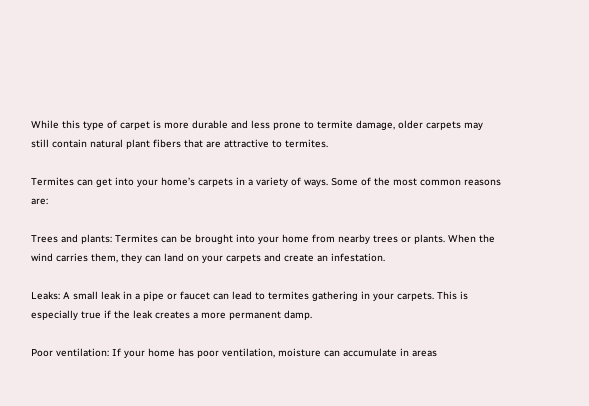While this type of carpet is more durable and less prone to termite damage, older carpets may still contain natural plant fibers that are attractive to termites.

Termites can get into your home’s carpets in a variety of ways. Some of the most common reasons are:

Trees and plants: Termites can be brought into your home from nearby trees or plants. When the wind carries them, they can land on your carpets and create an infestation.

Leaks: A small leak in a pipe or faucet can lead to termites gathering in your carpets. This is especially true if the leak creates a more permanent damp.

Poor ventilation: If your home has poor ventilation, moisture can accumulate in areas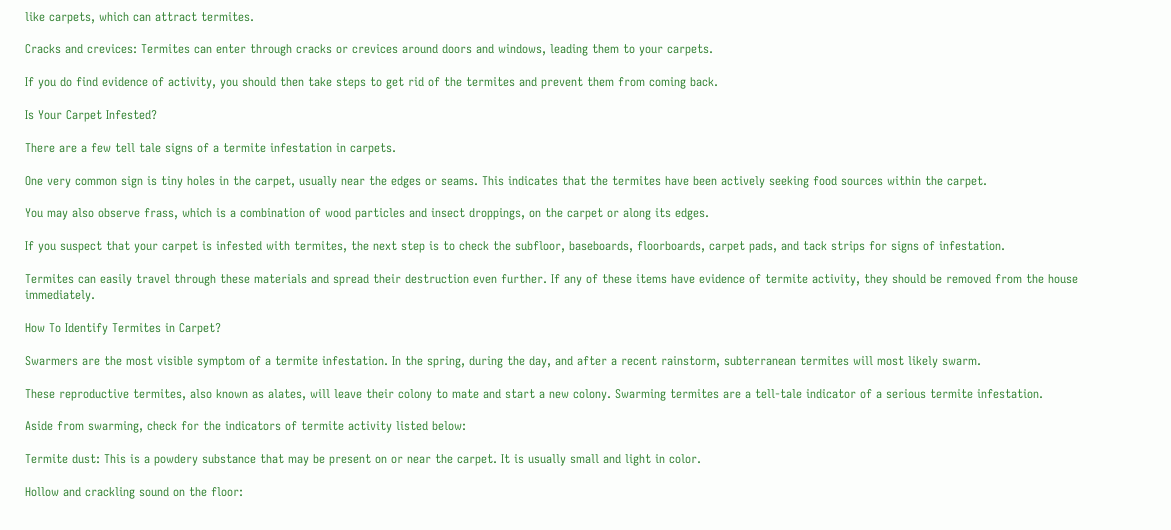like carpets, which can attract termites.

Cracks and crevices: Termites can enter through cracks or crevices around doors and windows, leading them to your carpets.

If you do find evidence of activity, you should then take steps to get rid of the termites and prevent them from coming back.

Is Your Carpet Infested?

There are a few tell tale signs of a termite infestation in carpets.

One very common sign is tiny holes in the carpet, usually near the edges or seams. This indicates that the termites have been actively seeking food sources within the carpet.

You may also observe frass, which is a combination of wood particles and insect droppings, on the carpet or along its edges.

If you suspect that your carpet is infested with termites, the next step is to check the subfloor, baseboards, floorboards, carpet pads, and tack strips for signs of infestation.

Termites can easily travel through these materials and spread their destruction even further. If any of these items have evidence of termite activity, they should be removed from the house immediately.

How To Identify Termites in Carpet?

Swarmers are the most visible symptom of a termite infestation. In the spring, during the day, and after a recent rainstorm, subterranean termites will most likely swarm.

These reproductive termites, also known as alates, will leave their colony to mate and start a new colony. Swarming termites are a tell-tale indicator of a serious termite infestation.

Aside from swarming, check for the indicators of termite activity listed below:

Termite dust: This is a powdery substance that may be present on or near the carpet. It is usually small and light in color.

Hollow and crackling sound on the floor: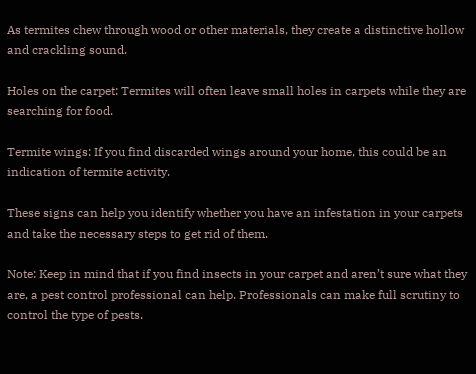As termites chew through wood or other materials, they create a distinctive hollow and crackling sound.

Holes on the carpet: Termites will often leave small holes in carpets while they are searching for food.

Termite wings: If you find discarded wings around your home, this could be an indication of termite activity.

These signs can help you identify whether you have an infestation in your carpets and take the necessary steps to get rid of them.

Note: Keep in mind that if you find insects in your carpet and aren’t sure what they are, a pest control professional can help. Professionals can make full scrutiny to control the type of pests.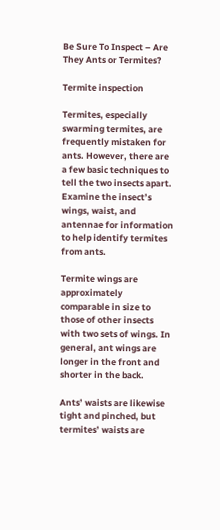Be Sure To Inspect – Are They Ants or Termites?

Termite inspection

Termites, especially swarming termites, are frequently mistaken for ants. However, there are a few basic techniques to tell the two insects apart. Examine the insect’s wings, waist, and antennae for information to help identify termites from ants.

Termite wings are approximately comparable in size to those of other insects with two sets of wings. In general, ant wings are longer in the front and shorter in the back.

Ants’ waists are likewise tight and pinched, but termites’ waists are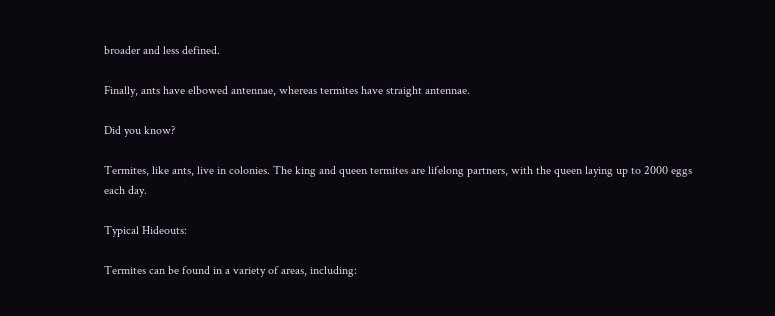broader and less defined.

Finally, ants have elbowed antennae, whereas termites have straight antennae.

Did you know?

Termites, like ants, live in colonies. The king and queen termites are lifelong partners, with the queen laying up to 2000 eggs each day.

Typical Hideouts:

Termites can be found in a variety of areas, including: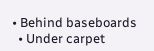• Behind baseboards
  • Under carpet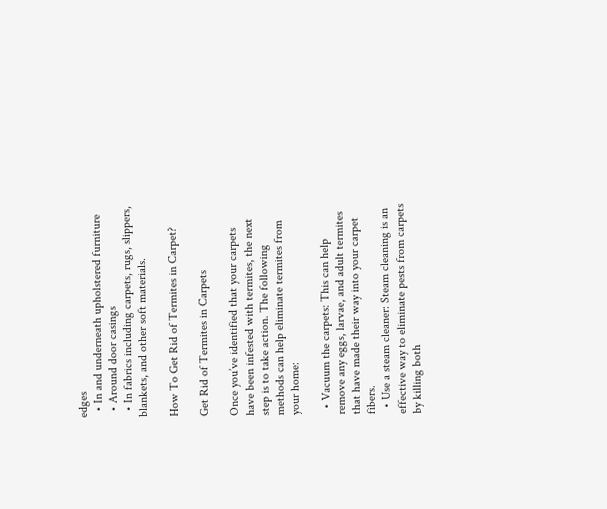edges
  • In and underneath upholstered furniture
  • Around door casings
  • In fabrics including carpets, rugs, slippers, blankets, and other soft materials.

How To Get Rid of Termites in Carpet?

Get Rid of Termites in Carpets

Once you’ve identified that your carpets have been infested with termites, the next step is to take action. The following methods can help eliminate termites from your home:

  • Vacuum the carpets: This can help remove any eggs, larvae, and adult termites that have made their way into your carpet fibers.
  • Use a steam cleaner: Steam cleaning is an effective way to eliminate pests from carpets by killing both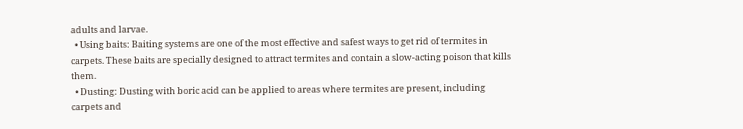adults and larvae.
  • Using baits: Baiting systems are one of the most effective and safest ways to get rid of termites in carpets. These baits are specially designed to attract termites and contain a slow-acting poison that kills them.
  • Dusting: Dusting with boric acid can be applied to areas where termites are present, including carpets and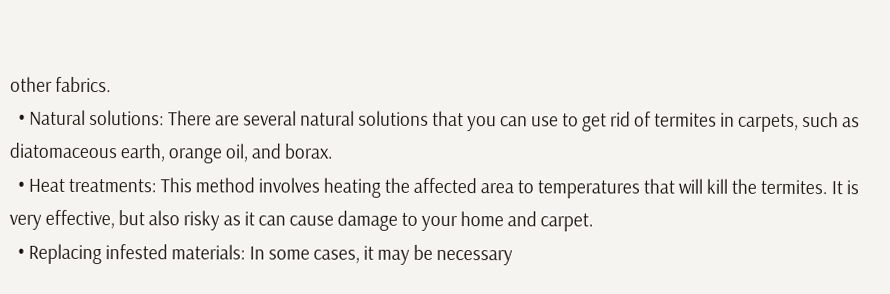other fabrics.
  • Natural solutions: There are several natural solutions that you can use to get rid of termites in carpets, such as diatomaceous earth, orange oil, and borax.
  • Heat treatments: This method involves heating the affected area to temperatures that will kill the termites. It is very effective, but also risky as it can cause damage to your home and carpet.
  • Replacing infested materials: In some cases, it may be necessary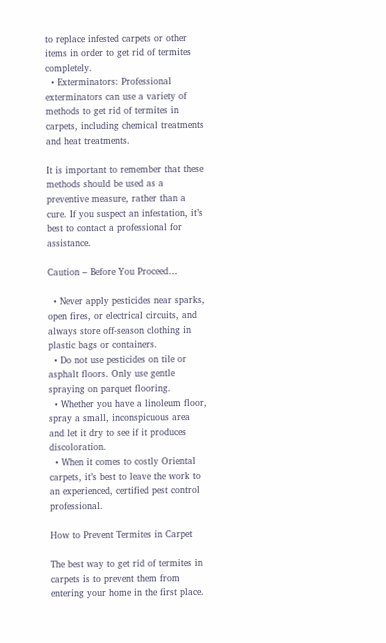to replace infested carpets or other items in order to get rid of termites completely.
  • Exterminators: Professional exterminators can use a variety of methods to get rid of termites in carpets, including chemical treatments and heat treatments.

It is important to remember that these methods should be used as a preventive measure, rather than a cure. If you suspect an infestation, it’s best to contact a professional for assistance.

Caution – Before You Proceed…

  • Never apply pesticides near sparks, open fires, or electrical circuits, and always store off-season clothing in plastic bags or containers.
  • Do not use pesticides on tile or asphalt floors. Only use gentle spraying on parquet flooring.
  • Whether you have a linoleum floor, spray a small, inconspicuous area and let it dry to see if it produces discoloration.
  • When it comes to costly Oriental carpets, it’s best to leave the work to an experienced, certified pest control professional.

How to Prevent Termites in Carpet

The best way to get rid of termites in carpets is to prevent them from entering your home in the first place.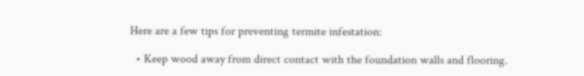Here are a few tips for preventing termite infestation:

  • Keep wood away from direct contact with the foundation walls and flooring.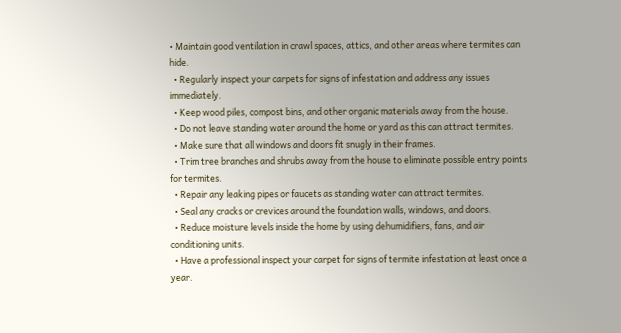• Maintain good ventilation in crawl spaces, attics, and other areas where termites can hide.
  • Regularly inspect your carpets for signs of infestation and address any issues immediately.
  • Keep wood piles, compost bins, and other organic materials away from the house.
  • Do not leave standing water around the home or yard as this can attract termites.
  • Make sure that all windows and doors fit snugly in their frames.
  • Trim tree branches and shrubs away from the house to eliminate possible entry points for termites.
  • Repair any leaking pipes or faucets as standing water can attract termites.
  • Seal any cracks or crevices around the foundation walls, windows, and doors.
  • Reduce moisture levels inside the home by using dehumidifiers, fans, and air conditioning units.
  • Have a professional inspect your carpet for signs of termite infestation at least once a year.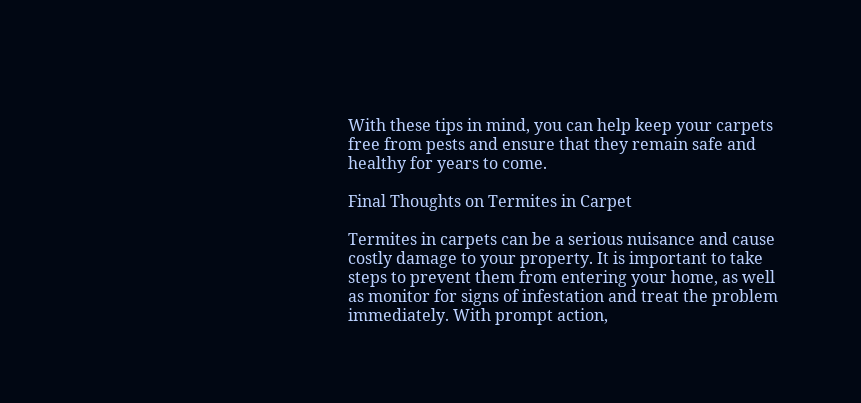With these tips in mind, you can help keep your carpets free from pests and ensure that they remain safe and healthy for years to come.

Final Thoughts on Termites in Carpet

Termites in carpets can be a serious nuisance and cause costly damage to your property. It is important to take steps to prevent them from entering your home, as well as monitor for signs of infestation and treat the problem immediately. With prompt action,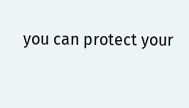you can protect your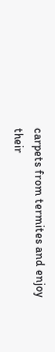carpets from termites and enjoy their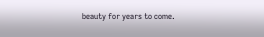beauty for years to come.